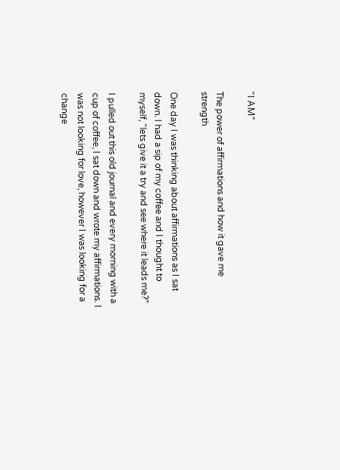“I AM”

The power of affirmations and how it gave me strength

One day I was thinking about affirmations as I sat down. I had a sip of my coffee and I thought to myself, “lets give it a try and see where it leads me?”

I pulled out this old journal and every morning with a cup of coffee, I sat down and wrote my affirmations. I was not looking for love, however I was looking for a change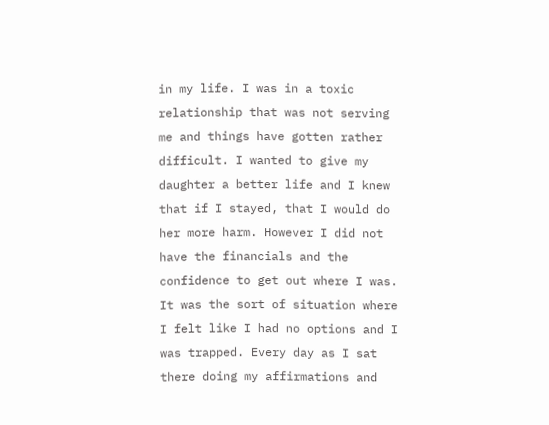in my life. I was in a toxic relationship that was not serving me and things have gotten rather difficult. I wanted to give my daughter a better life and I knew that if I stayed, that I would do her more harm. However I did not have the financials and the confidence to get out where I was. It was the sort of situation where I felt like I had no options and I was trapped. Every day as I sat there doing my affirmations and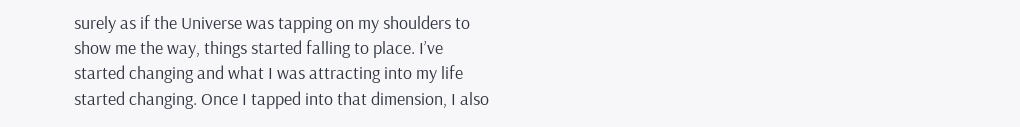surely as if the Universe was tapping on my shoulders to show me the way, things started falling to place. I’ve started changing and what I was attracting into my life started changing. Once I tapped into that dimension, I also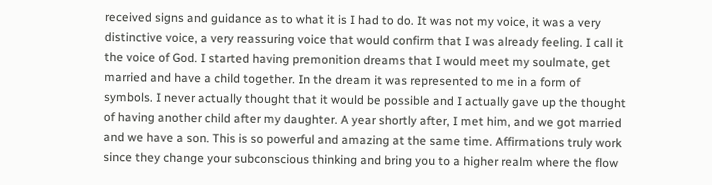received signs and guidance as to what it is I had to do. It was not my voice, it was a very distinctive voice, a very reassuring voice that would confirm that I was already feeling. I call it the voice of God. I started having premonition dreams that I would meet my soulmate, get married and have a child together. In the dream it was represented to me in a form of symbols. I never actually thought that it would be possible and I actually gave up the thought of having another child after my daughter. A year shortly after, I met him, and we got married and we have a son. This is so powerful and amazing at the same time. Affirmations truly work since they change your subconscious thinking and bring you to a higher realm where the flow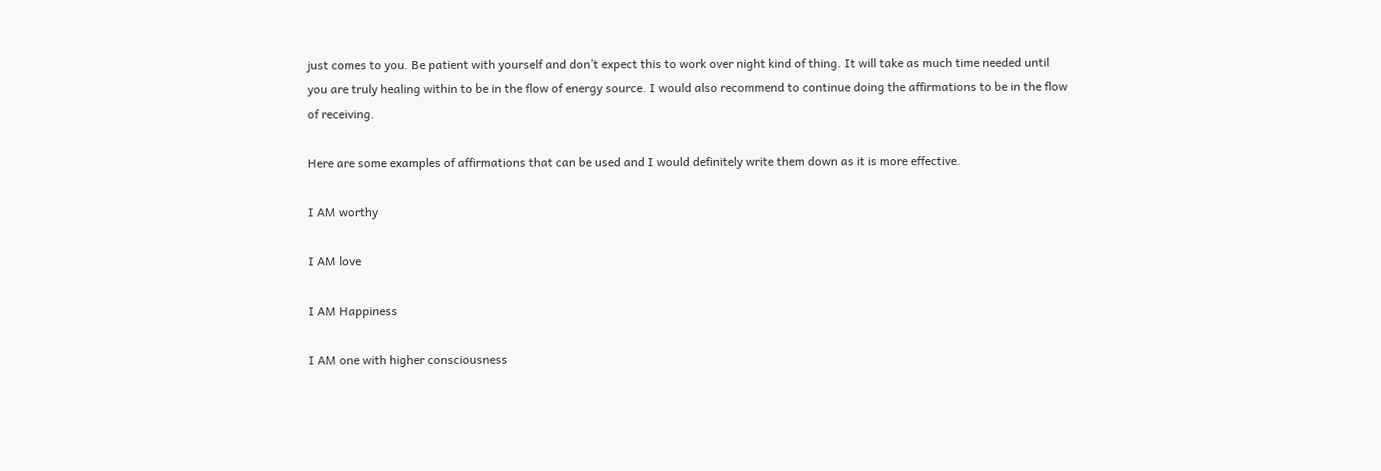just comes to you. Be patient with yourself and don’t expect this to work over night kind of thing. It will take as much time needed until you are truly healing within to be in the flow of energy source. I would also recommend to continue doing the affirmations to be in the flow of receiving.

Here are some examples of affirmations that can be used and I would definitely write them down as it is more effective.

I AM worthy

I AM love

I AM Happiness

I AM one with higher consciousness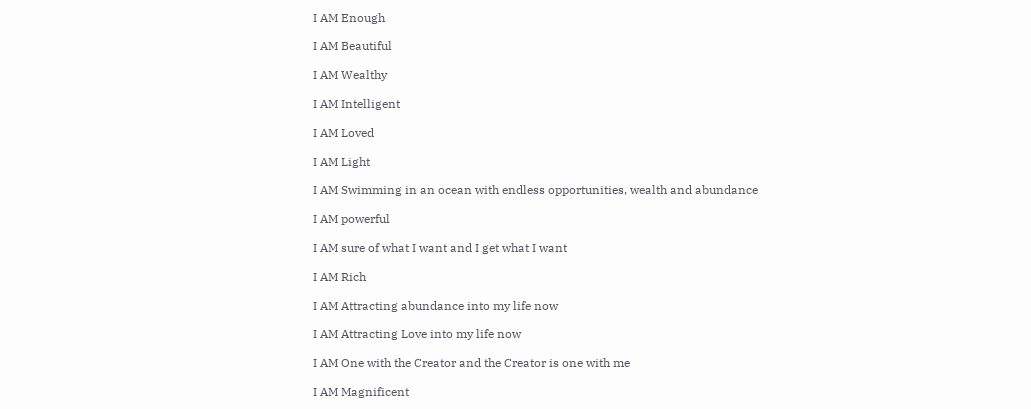I AM Enough

I AM Beautiful

I AM Wealthy

I AM Intelligent

I AM Loved

I AM Light

I AM Swimming in an ocean with endless opportunities, wealth and abundance

I AM powerful

I AM sure of what I want and I get what I want

I AM Rich

I AM Attracting abundance into my life now

I AM Attracting Love into my life now

I AM One with the Creator and the Creator is one with me

I AM Magnificent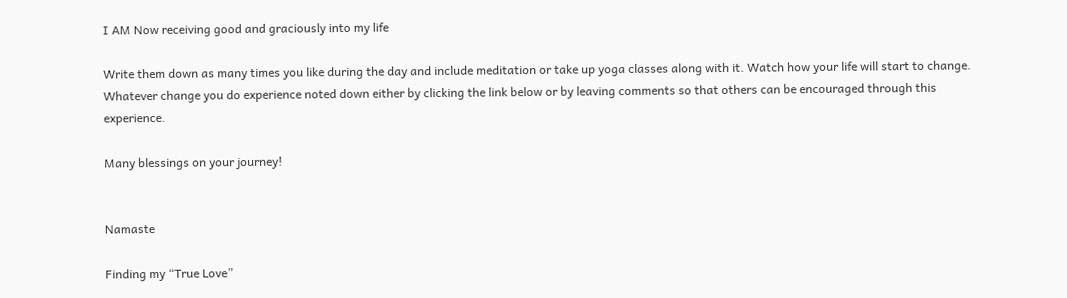I AM Now receiving good and graciously into my life

Write them down as many times you like during the day and include meditation or take up yoga classes along with it. Watch how your life will start to change. Whatever change you do experience noted down either by clicking the link below or by leaving comments so that others can be encouraged through this experience.

Many blessings on your journey!


Namaste

Finding my “True Love”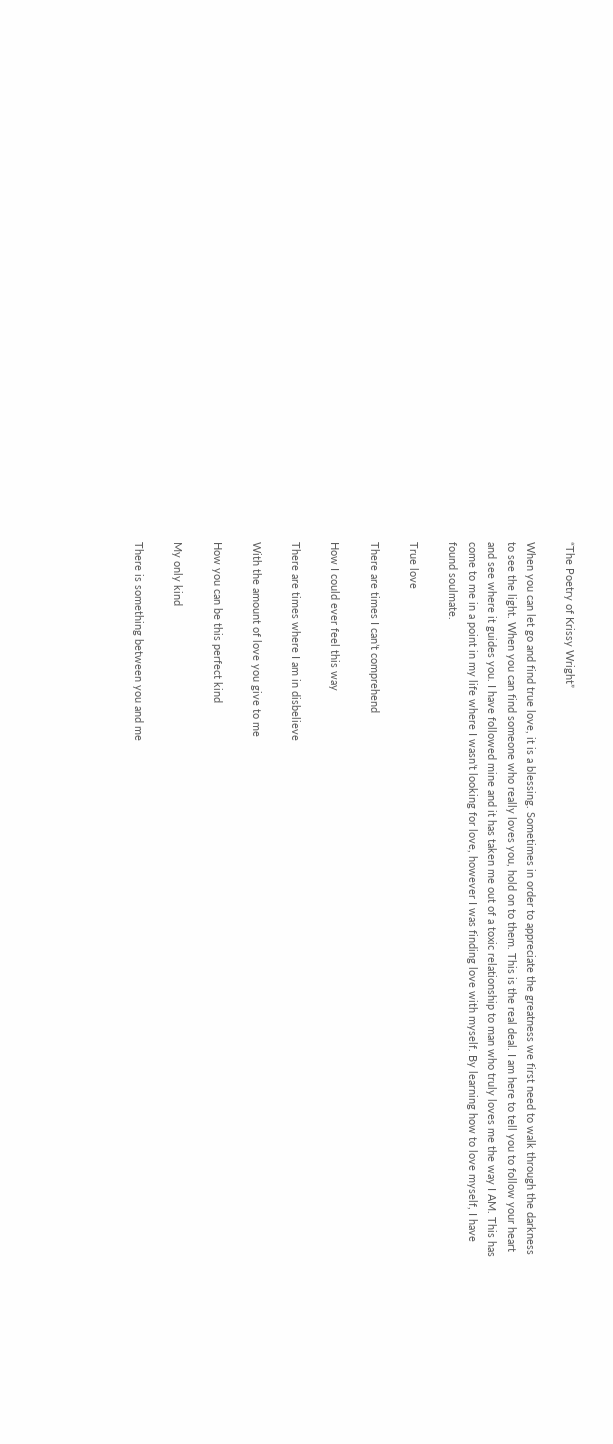“The Poetry of Krissy Wright”

When you can let go and find true love, it is a blessing. Sometimes in order to appreciate the greatness we first need to walk through the darkness to see the light. When you can find someone who really loves you, hold on to them. This is the real deal. I am here to tell you to follow your heart and see where it guides you. I have followed mine and it has taken me out of a toxic relationship to man who truly loves me the way I AM. This has come to me in a point in my life where I wasn’t looking for love, however I was finding love with myself. By learning how to love myself, I have found soulmate.

True love

There are times I can’t comprehend

How I could ever feel this way

There are times where I am in disbelieve

With the amount of love you give to me

How you can be this perfect kind

My only kind

There is something between you and me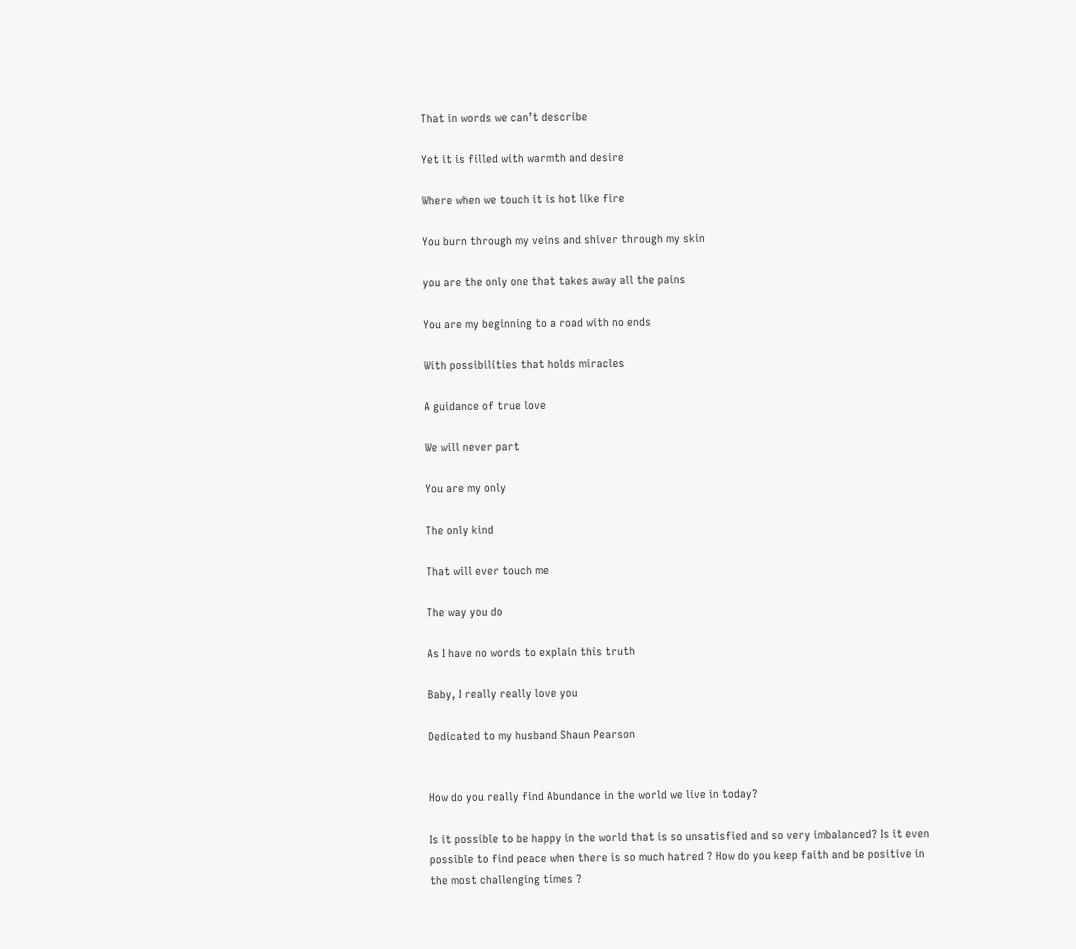That in words we can’t describe

Yet it is filled with warmth and desire

Where when we touch it is hot like fire

You burn through my veins and shiver through my skin

you are the only one that takes away all the pains

You are my beginning to a road with no ends

With possibilities that holds miracles

A guidance of true love

We will never part

You are my only

The only kind

That will ever touch me

The way you do

As I have no words to explain this truth

Baby, I really really love you

Dedicated to my husband Shaun Pearson


How do you really find Abundance in the world we live in today?

Is it possible to be happy in the world that is so unsatisfied and so very imbalanced? Is it even possible to find peace when there is so much hatred ? How do you keep faith and be positive in the most challenging times ?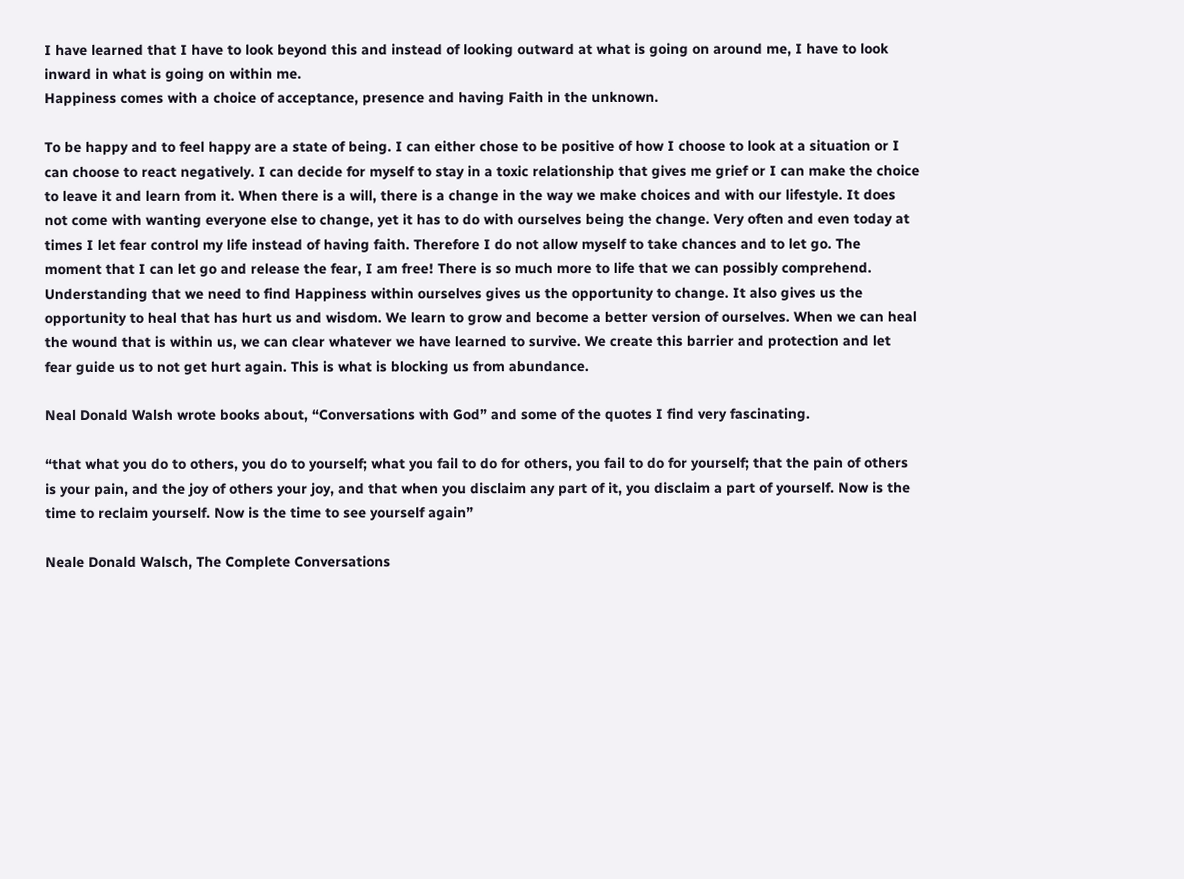I have learned that I have to look beyond this and instead of looking outward at what is going on around me, I have to look inward in what is going on within me.
Happiness comes with a choice of acceptance, presence and having Faith in the unknown.

To be happy and to feel happy are a state of being. I can either chose to be positive of how I choose to look at a situation or I can choose to react negatively. I can decide for myself to stay in a toxic relationship that gives me grief or I can make the choice to leave it and learn from it. When there is a will, there is a change in the way we make choices and with our lifestyle. It does not come with wanting everyone else to change, yet it has to do with ourselves being the change. Very often and even today at times I let fear control my life instead of having faith. Therefore I do not allow myself to take chances and to let go. The moment that I can let go and release the fear, I am free! There is so much more to life that we can possibly comprehend. Understanding that we need to find Happiness within ourselves gives us the opportunity to change. It also gives us the opportunity to heal that has hurt us and wisdom. We learn to grow and become a better version of ourselves. When we can heal the wound that is within us, we can clear whatever we have learned to survive. We create this barrier and protection and let fear guide us to not get hurt again. This is what is blocking us from abundance.

Neal Donald Walsh wrote books about, “Conversations with God” and some of the quotes I find very fascinating.

“that what you do to others, you do to yourself; what you fail to do for others, you fail to do for yourself; that the pain of others is your pain, and the joy of others your joy, and that when you disclaim any part of it, you disclaim a part of yourself. Now is the time to reclaim yourself. Now is the time to see yourself again”

Neale Donald Walsch, The Complete Conversations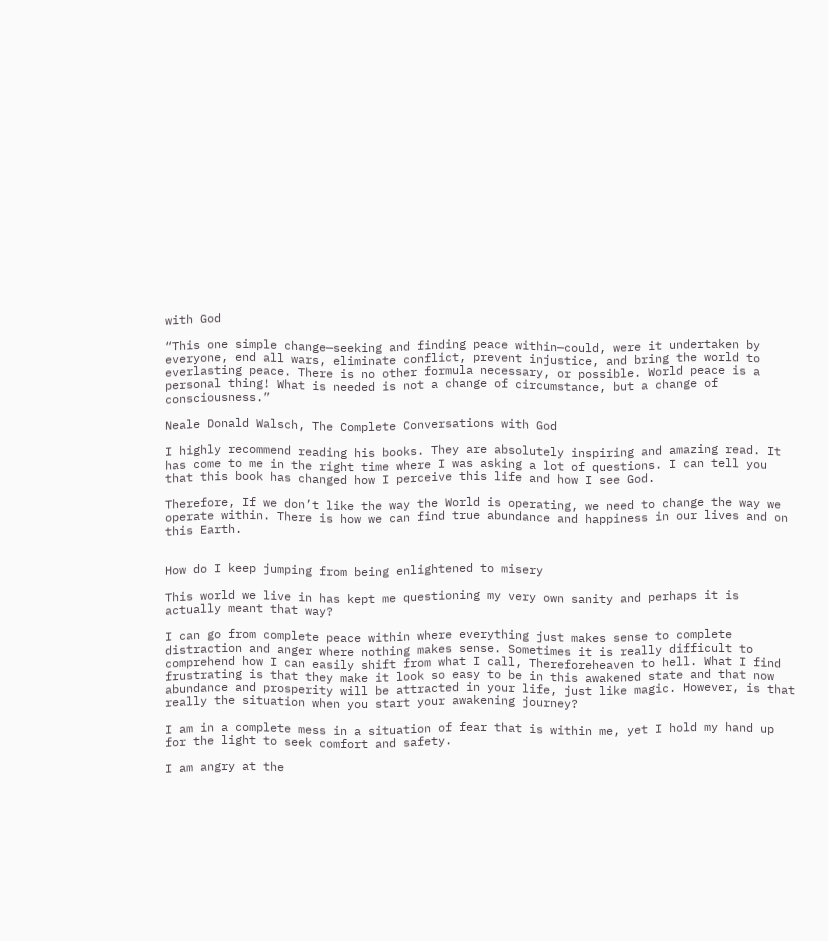with God

“This one simple change—seeking and finding peace within—could, were it undertaken by everyone, end all wars, eliminate conflict, prevent injustice, and bring the world to everlasting peace. There is no other formula necessary, or possible. World peace is a personal thing! What is needed is not a change of circumstance, but a change of consciousness.”

Neale Donald Walsch, The Complete Conversations with God

I highly recommend reading his books. They are absolutely inspiring and amazing read. It has come to me in the right time where I was asking a lot of questions. I can tell you that this book has changed how I perceive this life and how I see God.

Therefore, If we don’t like the way the World is operating, we need to change the way we operate within. There is how we can find true abundance and happiness in our lives and on this Earth.


How do I keep jumping from being enlightened to misery

This world we live in has kept me questioning my very own sanity and perhaps it is actually meant that way?

I can go from complete peace within where everything just makes sense to complete distraction and anger where nothing makes sense. Sometimes it is really difficult to comprehend how I can easily shift from what I call, Thereforeheaven to hell. What I find frustrating is that they make it look so easy to be in this awakened state and that now abundance and prosperity will be attracted in your life, just like magic. However, is that really the situation when you start your awakening journey?

I am in a complete mess in a situation of fear that is within me, yet I hold my hand up for the light to seek comfort and safety.

I am angry at the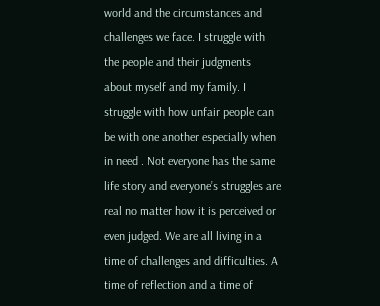world and the circumstances and challenges we face. I struggle with the people and their judgments about myself and my family. I struggle with how unfair people can be with one another especially when in need . Not everyone has the same life story and everyone’s struggles are real no matter how it is perceived or even judged. We are all living in a time of challenges and difficulties. A time of reflection and a time of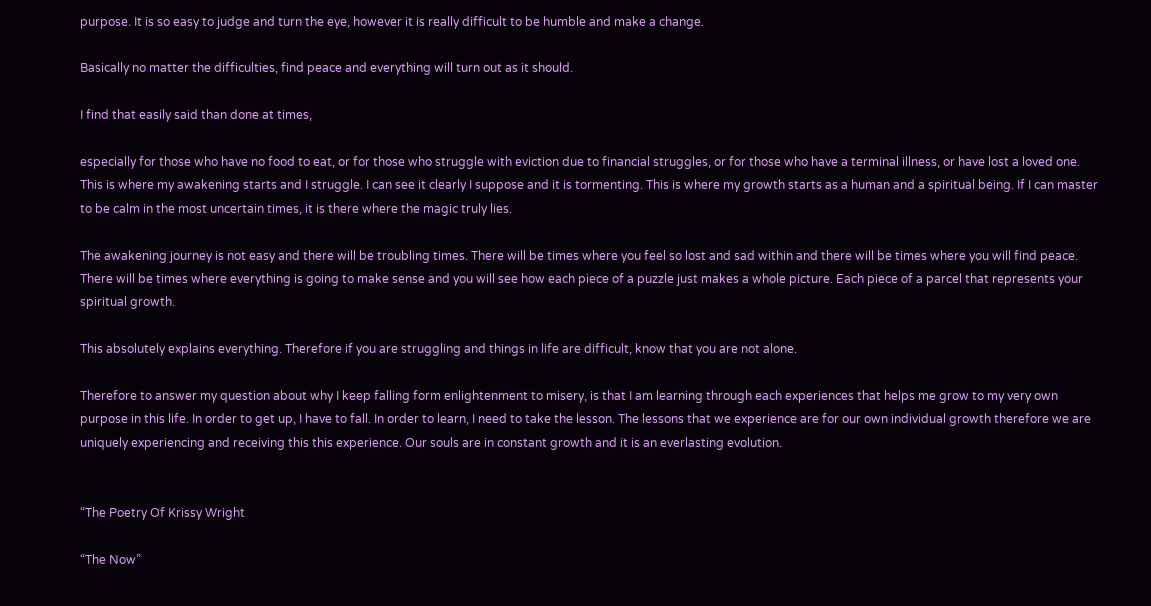purpose. It is so easy to judge and turn the eye, however it is really difficult to be humble and make a change.

Basically no matter the difficulties, find peace and everything will turn out as it should.

I find that easily said than done at times,

especially for those who have no food to eat, or for those who struggle with eviction due to financial struggles, or for those who have a terminal illness, or have lost a loved one. This is where my awakening starts and I struggle. I can see it clearly I suppose and it is tormenting. This is where my growth starts as a human and a spiritual being. If I can master to be calm in the most uncertain times, it is there where the magic truly lies.

The awakening journey is not easy and there will be troubling times. There will be times where you feel so lost and sad within and there will be times where you will find peace. There will be times where everything is going to make sense and you will see how each piece of a puzzle just makes a whole picture. Each piece of a parcel that represents your spiritual growth.

This absolutely explains everything. Therefore if you are struggling and things in life are difficult, know that you are not alone.

Therefore to answer my question about why I keep falling form enlightenment to misery, is that I am learning through each experiences that helps me grow to my very own purpose in this life. In order to get up, I have to fall. In order to learn, I need to take the lesson. The lessons that we experience are for our own individual growth therefore we are uniquely experiencing and receiving this this experience. Our souls are in constant growth and it is an everlasting evolution.


“The Poetry Of Krissy Wright

“The Now”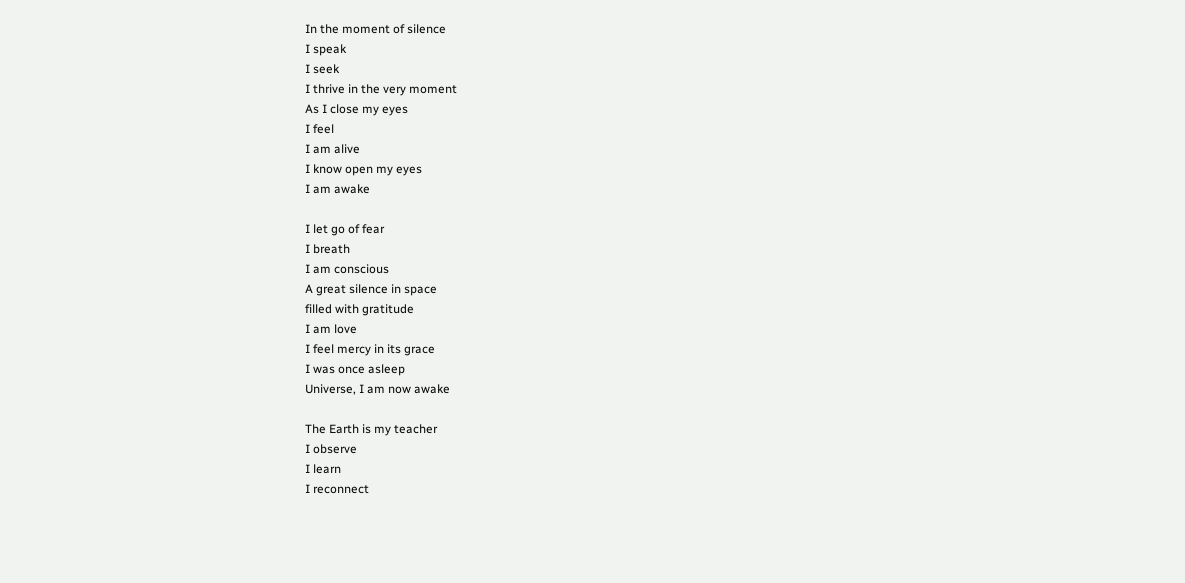In the moment of silence
I speak
I seek
I thrive in the very moment
As I close my eyes
I feel
I am alive
I know open my eyes
I am awake

I let go of fear
I breath
I am conscious
A great silence in space
filled with gratitude
I am love
I feel mercy in its grace
I was once asleep
Universe, I am now awake

The Earth is my teacher
I observe
I learn
I reconnect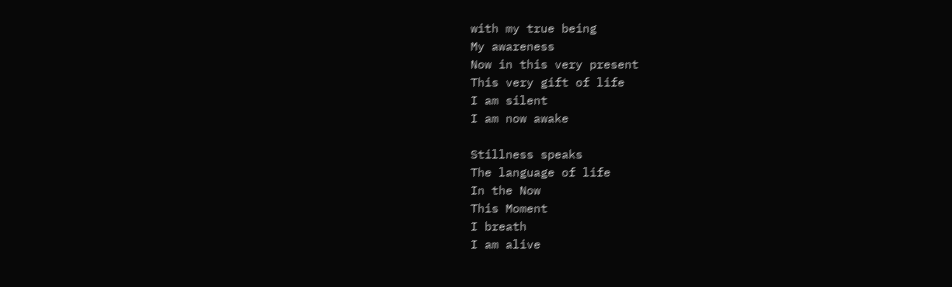with my true being
My awareness
Now in this very present
This very gift of life
I am silent
I am now awake

Stillness speaks
The language of life
In the Now
This Moment
I breath
I am alive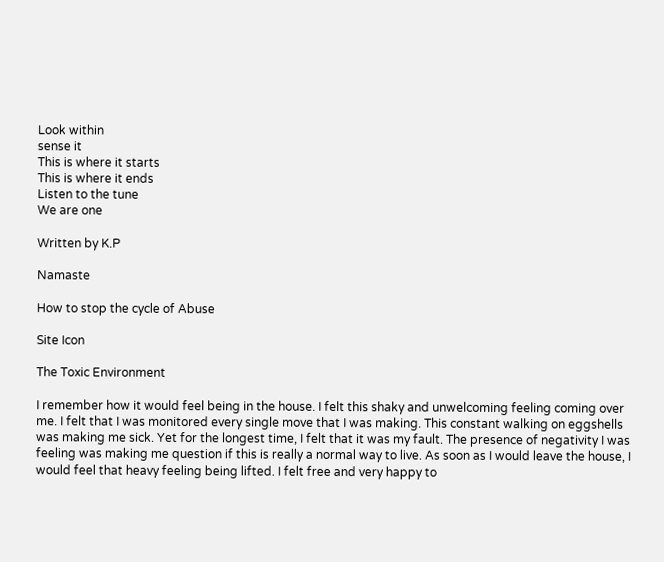Look within
sense it
This is where it starts
This is where it ends
Listen to the tune
We are one

Written by K.P

Namaste

How to stop the cycle of Abuse

Site Icon

The Toxic Environment

I remember how it would feel being in the house. I felt this shaky and unwelcoming feeling coming over me. I felt that I was monitored every single move that I was making. This constant walking on eggshells was making me sick. Yet for the longest time, I felt that it was my fault. The presence of negativity I was feeling was making me question if this is really a normal way to live. As soon as I would leave the house, I would feel that heavy feeling being lifted. I felt free and very happy to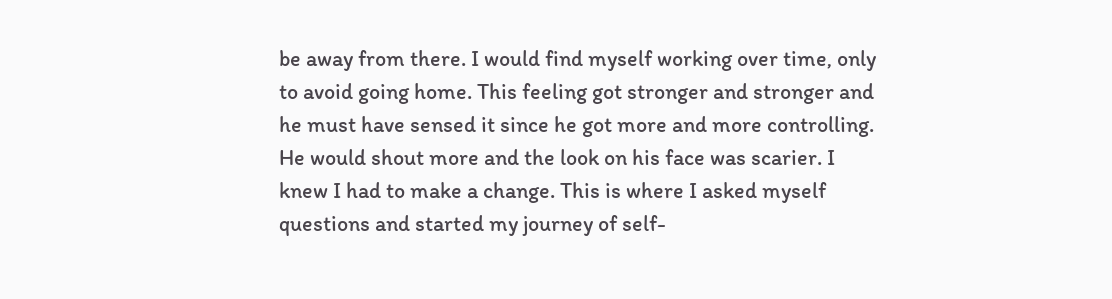be away from there. I would find myself working over time, only to avoid going home. This feeling got stronger and stronger and he must have sensed it since he got more and more controlling. He would shout more and the look on his face was scarier. I knew I had to make a change. This is where I asked myself questions and started my journey of self-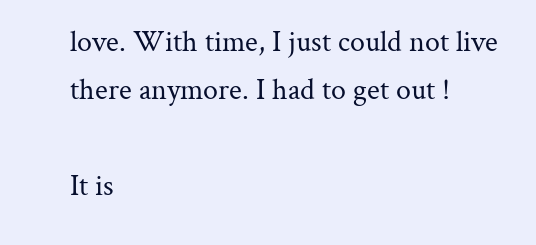love. With time, I just could not live there anymore. I had to get out !

It is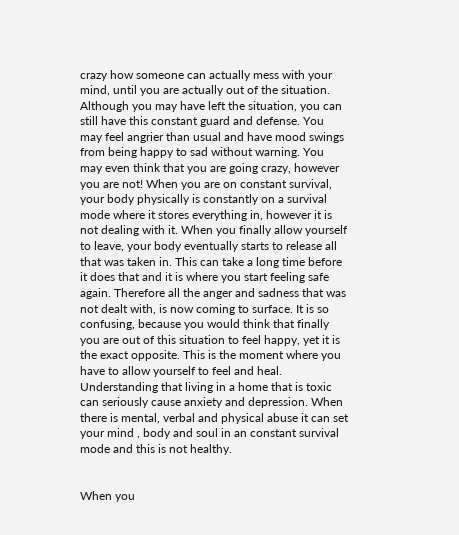crazy how someone can actually mess with your mind, until you are actually out of the situation. Although you may have left the situation, you can still have this constant guard and defense. You may feel angrier than usual and have mood swings from being happy to sad without warning. You may even think that you are going crazy, however you are not! When you are on constant survival, your body physically is constantly on a survival mode where it stores everything in, however it is not dealing with it. When you finally allow yourself to leave, your body eventually starts to release all that was taken in. This can take a long time before it does that and it is where you start feeling safe again. Therefore all the anger and sadness that was not dealt with, is now coming to surface. It is so confusing, because you would think that finally you are out of this situation to feel happy, yet it is the exact opposite. This is the moment where you have to allow yourself to feel and heal. Understanding that living in a home that is toxic can seriously cause anxiety and depression. When there is mental, verbal and physical abuse it can set your mind , body and soul in an constant survival mode and this is not healthy.


When you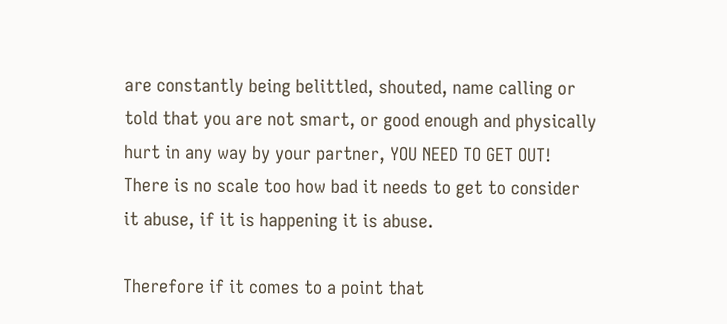are constantly being belittled, shouted, name calling or told that you are not smart, or good enough and physically hurt in any way by your partner, YOU NEED TO GET OUT! There is no scale too how bad it needs to get to consider it abuse, if it is happening it is abuse.

Therefore if it comes to a point that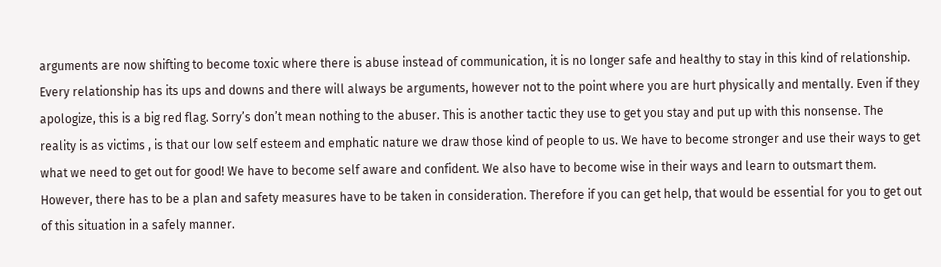arguments are now shifting to become toxic where there is abuse instead of communication, it is no longer safe and healthy to stay in this kind of relationship. Every relationship has its ups and downs and there will always be arguments, however not to the point where you are hurt physically and mentally. Even if they apologize, this is a big red flag. Sorry’s don’t mean nothing to the abuser. This is another tactic they use to get you stay and put up with this nonsense. The reality is as victims , is that our low self esteem and emphatic nature we draw those kind of people to us. We have to become stronger and use their ways to get what we need to get out for good! We have to become self aware and confident. We also have to become wise in their ways and learn to outsmart them. However, there has to be a plan and safety measures have to be taken in consideration. Therefore if you can get help, that would be essential for you to get out of this situation in a safely manner.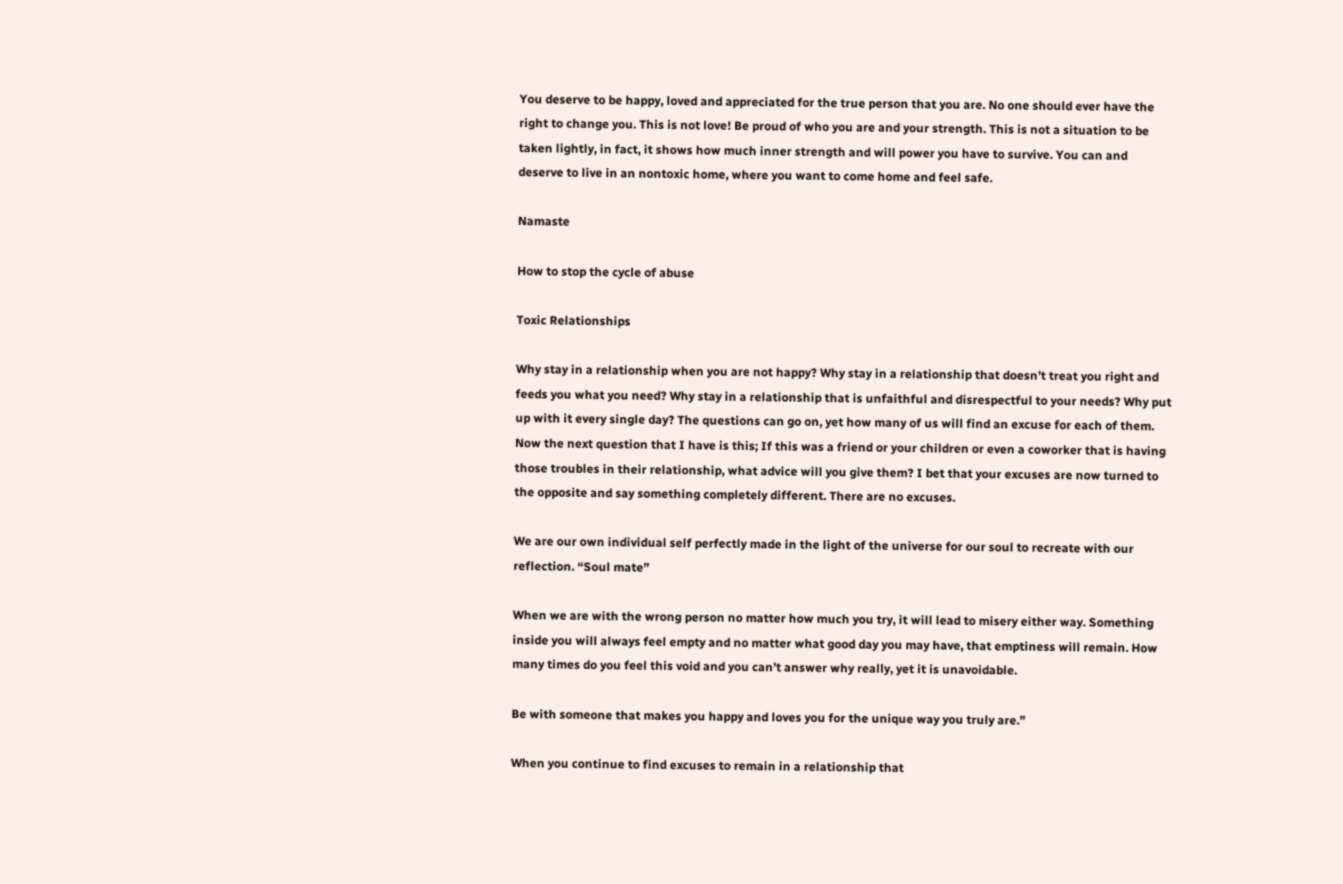You deserve to be happy, loved and appreciated for the true person that you are. No one should ever have the right to change you. This is not love! Be proud of who you are and your strength. This is not a situation to be taken lightly, in fact, it shows how much inner strength and will power you have to survive. You can and deserve to live in an nontoxic home, where you want to come home and feel safe.

Namaste

How to stop the cycle of abuse

Toxic Relationships

Why stay in a relationship when you are not happy? Why stay in a relationship that doesn’t treat you right and feeds you what you need? Why stay in a relationship that is unfaithful and disrespectful to your needs? Why put up with it every single day? The questions can go on, yet how many of us will find an excuse for each of them. Now the next question that I have is this; If this was a friend or your children or even a coworker that is having those troubles in their relationship, what advice will you give them? I bet that your excuses are now turned to the opposite and say something completely different. There are no excuses.

We are our own individual self perfectly made in the light of the universe for our soul to recreate with our reflection. “Soul mate”

When we are with the wrong person no matter how much you try, it will lead to misery either way. Something inside you will always feel empty and no matter what good day you may have, that emptiness will remain. How many times do you feel this void and you can’t answer why really, yet it is unavoidable.

Be with someone that makes you happy and loves you for the unique way you truly are.”

When you continue to find excuses to remain in a relationship that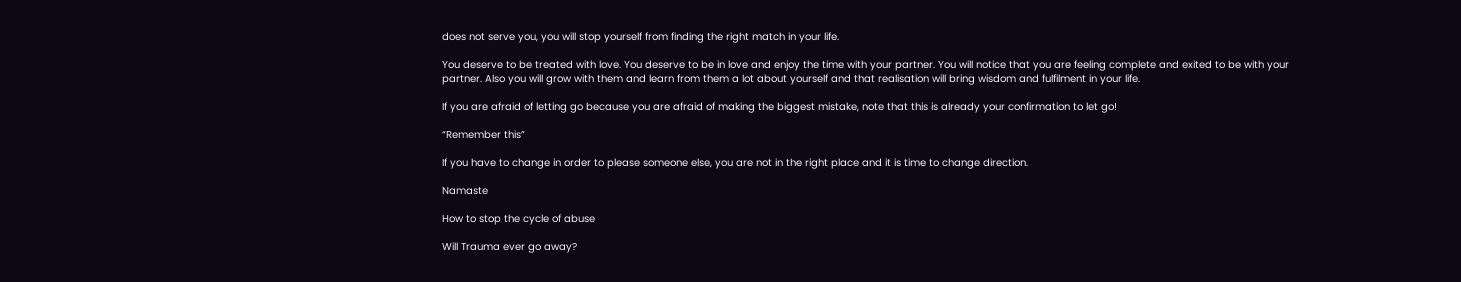does not serve you, you will stop yourself from finding the right match in your life.

You deserve to be treated with love. You deserve to be in love and enjoy the time with your partner. You will notice that you are feeling complete and exited to be with your partner. Also you will grow with them and learn from them a lot about yourself and that realisation will bring wisdom and fulfilment in your life.

If you are afraid of letting go because you are afraid of making the biggest mistake, note that this is already your confirmation to let go!

“Remember this”

If you have to change in order to please someone else, you are not in the right place and it is time to change direction.

Namaste

How to stop the cycle of abuse

Will Trauma ever go away?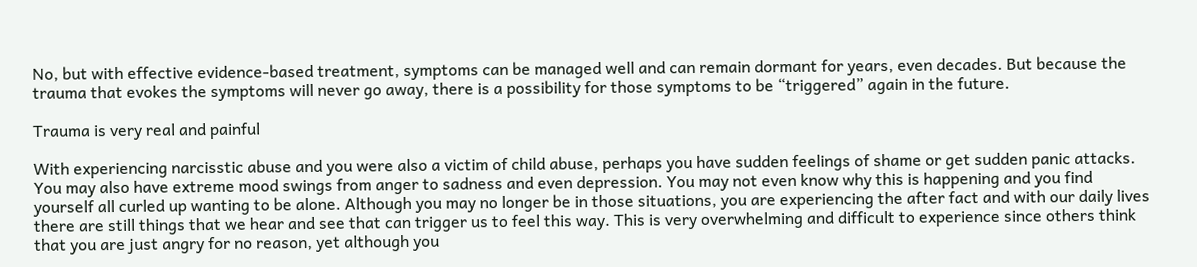No, but with effective evidence-based treatment, symptoms can be managed well and can remain dormant for years, even decades. But because the trauma that evokes the symptoms will never go away, there is a possibility for those symptoms to be “triggered” again in the future.

Trauma is very real and painful

With experiencing narcisstic abuse and you were also a victim of child abuse, perhaps you have sudden feelings of shame or get sudden panic attacks. You may also have extreme mood swings from anger to sadness and even depression. You may not even know why this is happening and you find yourself all curled up wanting to be alone. Although you may no longer be in those situations, you are experiencing the after fact and with our daily lives there are still things that we hear and see that can trigger us to feel this way. This is very overwhelming and difficult to experience since others think that you are just angry for no reason, yet although you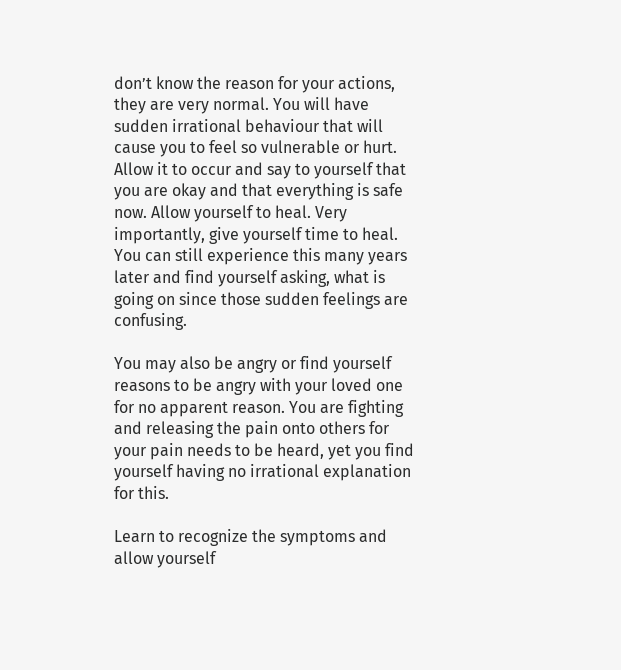don’t know the reason for your actions, they are very normal. You will have sudden irrational behaviour that will cause you to feel so vulnerable or hurt. Allow it to occur and say to yourself that you are okay and that everything is safe now. Allow yourself to heal. Very importantly, give yourself time to heal. You can still experience this many years later and find yourself asking, what is going on since those sudden feelings are confusing.

You may also be angry or find yourself reasons to be angry with your loved one for no apparent reason. You are fighting and releasing the pain onto others for your pain needs to be heard, yet you find yourself having no irrational explanation for this.

Learn to recognize the symptoms and allow yourself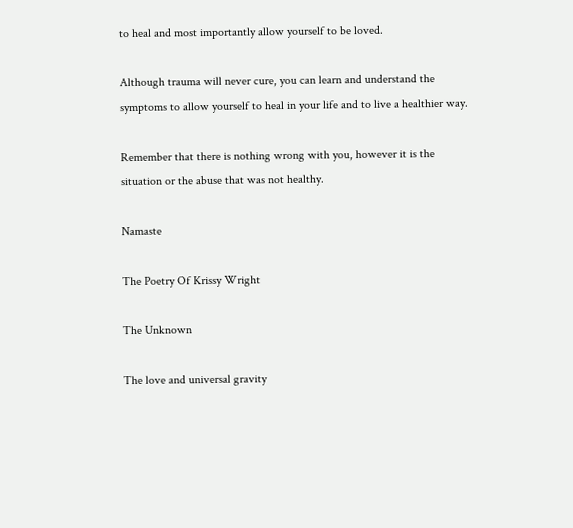to heal and most importantly allow yourself to be loved.

Although trauma will never cure, you can learn and understand the symptoms to allow yourself to heal in your life and to live a healthier way.

Remember that there is nothing wrong with you, however it is the situation or the abuse that was not healthy.

Namaste

The Poetry Of Krissy Wright

The Unknown

The love and universal gravity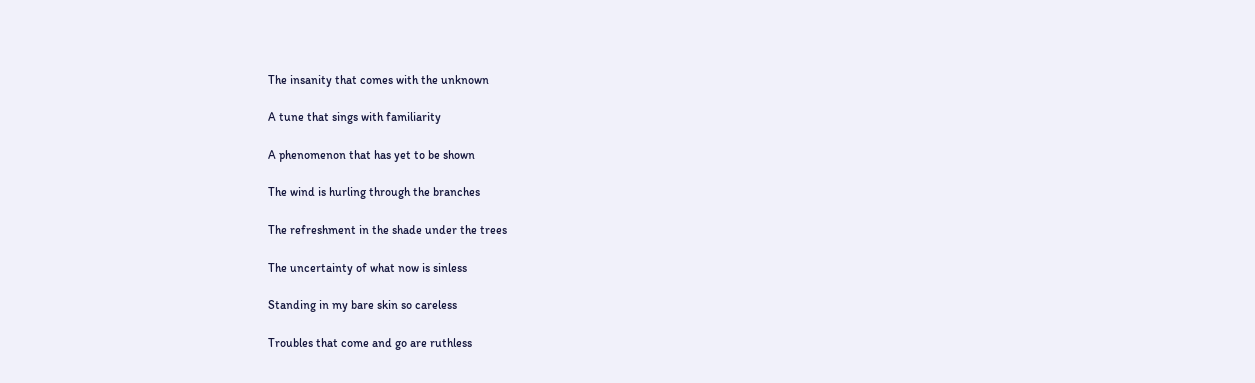The insanity that comes with the unknown

A tune that sings with familiarity

A phenomenon that has yet to be shown

The wind is hurling through the branches

The refreshment in the shade under the trees

The uncertainty of what now is sinless

Standing in my bare skin so careless

Troubles that come and go are ruthless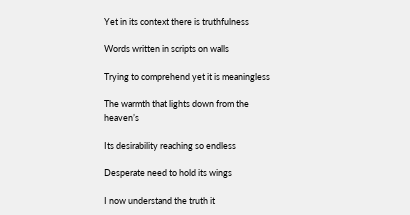Yet in its context there is truthfulness

Words written in scripts on walls

Trying to comprehend yet it is meaningless

The warmth that lights down from the heaven’s

Its desirability reaching so endless

Desperate need to hold its wings

I now understand the truth it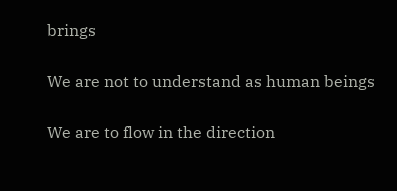brings

We are not to understand as human beings

We are to flow in the direction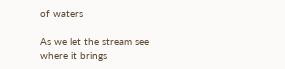of waters

As we let the stream see where it brings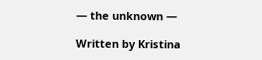— the unknown —

Written by Kristina